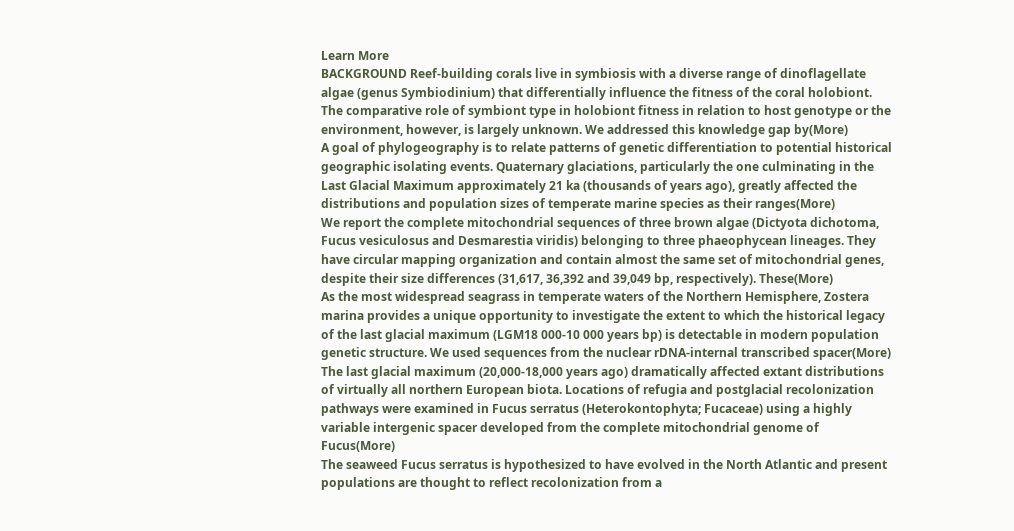Learn More
BACKGROUND Reef-building corals live in symbiosis with a diverse range of dinoflagellate algae (genus Symbiodinium) that differentially influence the fitness of the coral holobiont. The comparative role of symbiont type in holobiont fitness in relation to host genotype or the environment, however, is largely unknown. We addressed this knowledge gap by(More)
A goal of phylogeography is to relate patterns of genetic differentiation to potential historical geographic isolating events. Quaternary glaciations, particularly the one culminating in the Last Glacial Maximum approximately 21 ka (thousands of years ago), greatly affected the distributions and population sizes of temperate marine species as their ranges(More)
We report the complete mitochondrial sequences of three brown algae (Dictyota dichotoma, Fucus vesiculosus and Desmarestia viridis) belonging to three phaeophycean lineages. They have circular mapping organization and contain almost the same set of mitochondrial genes, despite their size differences (31,617, 36,392 and 39,049 bp, respectively). These(More)
As the most widespread seagrass in temperate waters of the Northern Hemisphere, Zostera marina provides a unique opportunity to investigate the extent to which the historical legacy of the last glacial maximum (LGM18 000-10 000 years bp) is detectable in modern population genetic structure. We used sequences from the nuclear rDNA-internal transcribed spacer(More)
The last glacial maximum (20,000-18,000 years ago) dramatically affected extant distributions of virtually all northern European biota. Locations of refugia and postglacial recolonization pathways were examined in Fucus serratus (Heterokontophyta; Fucaceae) using a highly variable intergenic spacer developed from the complete mitochondrial genome of Fucus(More)
The seaweed Fucus serratus is hypothesized to have evolved in the North Atlantic and present populations are thought to reflect recolonization from a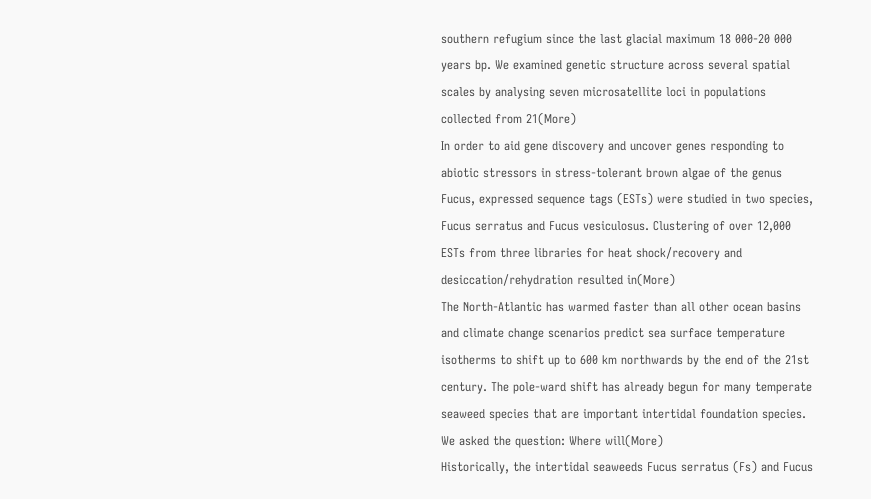southern refugium since the last glacial maximum 18 000-20 000 years bp. We examined genetic structure across several spatial scales by analysing seven microsatellite loci in populations collected from 21(More)
In order to aid gene discovery and uncover genes responding to abiotic stressors in stress-tolerant brown algae of the genus Fucus, expressed sequence tags (ESTs) were studied in two species, Fucus serratus and Fucus vesiculosus. Clustering of over 12,000 ESTs from three libraries for heat shock/recovery and desiccation/rehydration resulted in(More)
The North-Atlantic has warmed faster than all other ocean basins and climate change scenarios predict sea surface temperature isotherms to shift up to 600 km northwards by the end of the 21st century. The pole-ward shift has already begun for many temperate seaweed species that are important intertidal foundation species. We asked the question: Where will(More)
Historically, the intertidal seaweeds Fucus serratus (Fs) and Fucus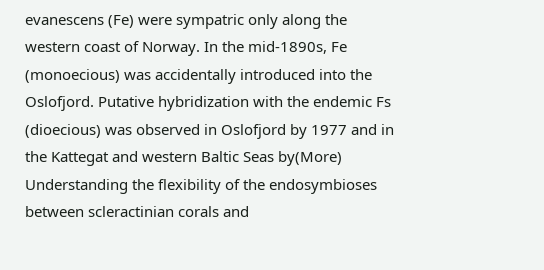evanescens (Fe) were sympatric only along the western coast of Norway. In the mid-1890s, Fe (monoecious) was accidentally introduced into the Oslofjord. Putative hybridization with the endemic Fs (dioecious) was observed in Oslofjord by 1977 and in the Kattegat and western Baltic Seas by(More)
Understanding the flexibility of the endosymbioses between scleractinian corals and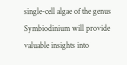single-cell algae of the genus Symbiodinium will provide valuable insights into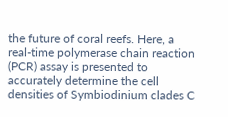the future of coral reefs. Here, a real-time polymerase chain reaction (PCR) assay is presented to accurately determine the cell densities of Symbiodinium clades C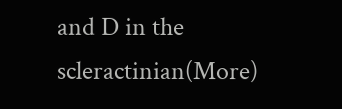and D in the scleractinian(More)